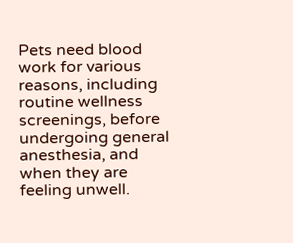Pets need blood work for various reasons, including routine wellness screenings, before undergoing general anesthesia, and when they are feeling unwell.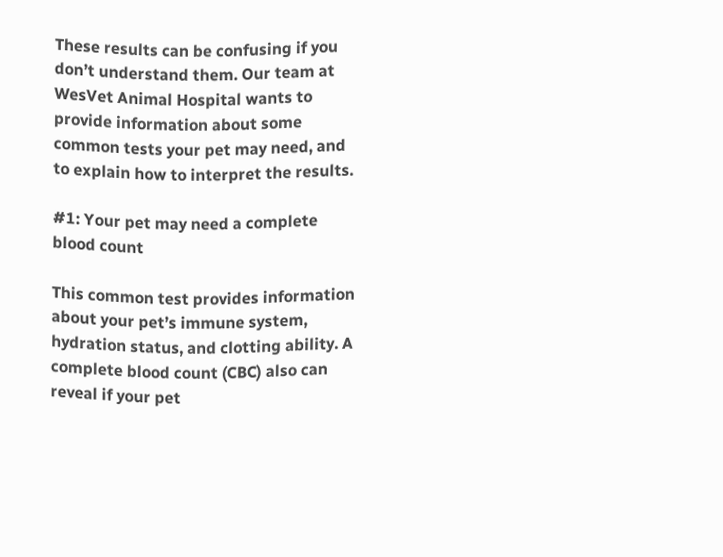These results can be confusing if you don’t understand them. Our team at WesVet Animal Hospital wants to provide information about some common tests your pet may need, and to explain how to interpret the results.

#1: Your pet may need a complete blood count

This common test provides information about your pet’s immune system, hydration status, and clotting ability. A complete blood count (CBC) also can reveal if your pet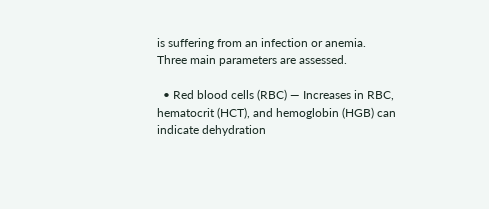is suffering from an infection or anemia. Three main parameters are assessed.

  • Red blood cells (RBC) — Increases in RBC, hematocrit (HCT), and hemoglobin (HGB) can indicate dehydration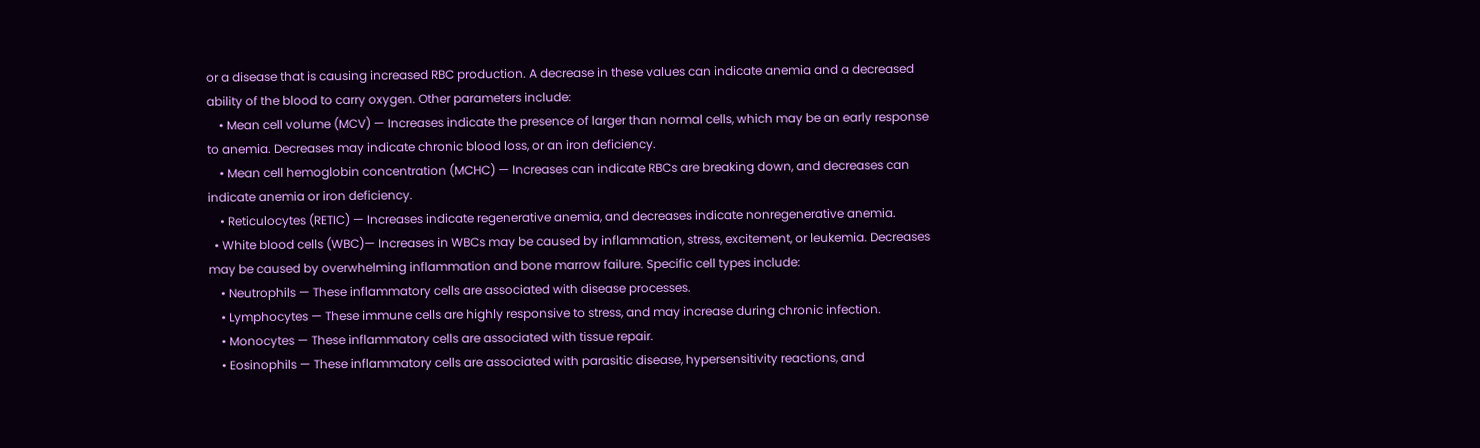or a disease that is causing increased RBC production. A decrease in these values can indicate anemia and a decreased ability of the blood to carry oxygen. Other parameters include:
    • Mean cell volume (MCV) — Increases indicate the presence of larger than normal cells, which may be an early response to anemia. Decreases may indicate chronic blood loss, or an iron deficiency.
    • Mean cell hemoglobin concentration (MCHC) — Increases can indicate RBCs are breaking down, and decreases can indicate anemia or iron deficiency.
    • Reticulocytes (RETIC) — Increases indicate regenerative anemia, and decreases indicate nonregenerative anemia.
  • White blood cells (WBC)— Increases in WBCs may be caused by inflammation, stress, excitement, or leukemia. Decreases may be caused by overwhelming inflammation and bone marrow failure. Specific cell types include:
    • Neutrophils — These inflammatory cells are associated with disease processes.
    • Lymphocytes — These immune cells are highly responsive to stress, and may increase during chronic infection.
    • Monocytes — These inflammatory cells are associated with tissue repair.
    • Eosinophils — These inflammatory cells are associated with parasitic disease, hypersensitivity reactions, and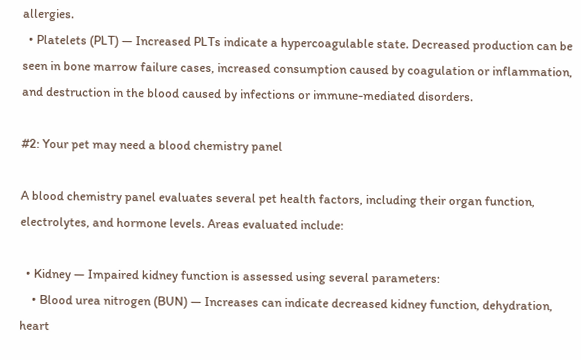allergies.
  • Platelets (PLT) — Increased PLTs indicate a hypercoagulable state. Decreased production can be seen in bone marrow failure cases, increased consumption caused by coagulation or inflammation, and destruction in the blood caused by infections or immune-mediated disorders.

#2: Your pet may need a blood chemistry panel

A blood chemistry panel evaluates several pet health factors, including their organ function, electrolytes, and hormone levels. Areas evaluated include:

  • Kidney — Impaired kidney function is assessed using several parameters:
    • Blood urea nitrogen (BUN) — Increases can indicate decreased kidney function, dehydration, heart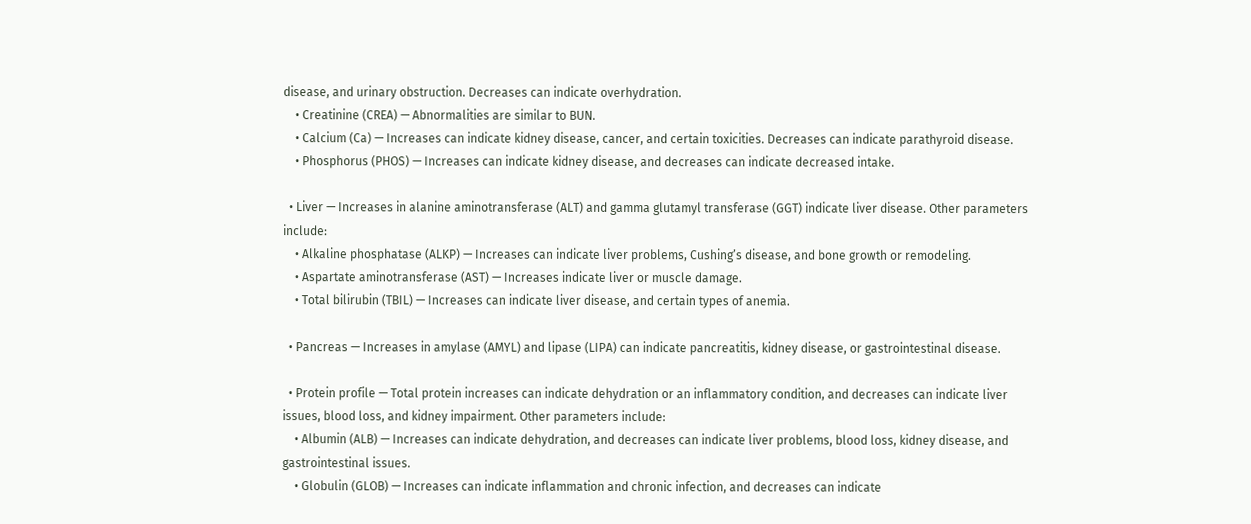disease, and urinary obstruction. Decreases can indicate overhydration.
    • Creatinine (CREA) — Abnormalities are similar to BUN.
    • Calcium (Ca) — Increases can indicate kidney disease, cancer, and certain toxicities. Decreases can indicate parathyroid disease.
    • Phosphorus (PHOS) — Increases can indicate kidney disease, and decreases can indicate decreased intake.

  • Liver — Increases in alanine aminotransferase (ALT) and gamma glutamyl transferase (GGT) indicate liver disease. Other parameters include:
    • Alkaline phosphatase (ALKP) — Increases can indicate liver problems, Cushing’s disease, and bone growth or remodeling.
    • Aspartate aminotransferase (AST) — Increases indicate liver or muscle damage.
    • Total bilirubin (TBIL) — Increases can indicate liver disease, and certain types of anemia.

  • Pancreas — Increases in amylase (AMYL) and lipase (LIPA) can indicate pancreatitis, kidney disease, or gastrointestinal disease.

  • Protein profile — Total protein increases can indicate dehydration or an inflammatory condition, and decreases can indicate liver issues, blood loss, and kidney impairment. Other parameters include:
    • Albumin (ALB) — Increases can indicate dehydration, and decreases can indicate liver problems, blood loss, kidney disease, and gastrointestinal issues.
    • Globulin (GLOB) — Increases can indicate inflammation and chronic infection, and decreases can indicate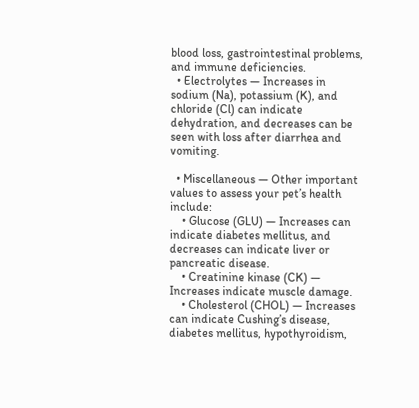blood loss, gastrointestinal problems, and immune deficiencies.
  • Electrolytes — Increases in sodium (Na), potassium (K), and chloride (Cl) can indicate dehydration, and decreases can be seen with loss after diarrhea and vomiting.

  • Miscellaneous — Other important values to assess your pet’s health include:
    • Glucose (GLU) — Increases can indicate diabetes mellitus, and decreases can indicate liver or pancreatic disease.
    • Creatinine kinase (CK) — Increases indicate muscle damage.
    • Cholesterol (CHOL) — Increases can indicate Cushing’s disease, diabetes mellitus, hypothyroidism,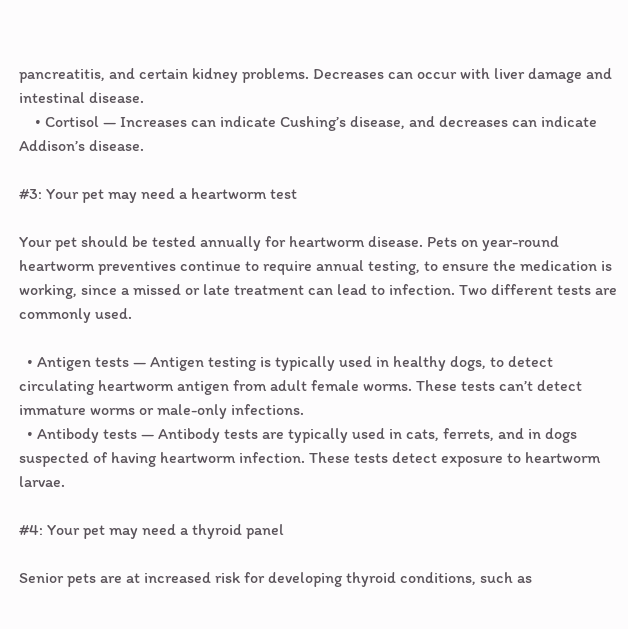pancreatitis, and certain kidney problems. Decreases can occur with liver damage and intestinal disease.
    • Cortisol — Increases can indicate Cushing’s disease, and decreases can indicate Addison’s disease.

#3: Your pet may need a heartworm test

Your pet should be tested annually for heartworm disease. Pets on year-round heartworm preventives continue to require annual testing, to ensure the medication is working, since a missed or late treatment can lead to infection. Two different tests are commonly used.

  • Antigen tests — Antigen testing is typically used in healthy dogs, to detect circulating heartworm antigen from adult female worms. These tests can’t detect immature worms or male-only infections.
  • Antibody tests — Antibody tests are typically used in cats, ferrets, and in dogs suspected of having heartworm infection. These tests detect exposure to heartworm larvae.

#4: Your pet may need a thyroid panel

Senior pets are at increased risk for developing thyroid conditions, such as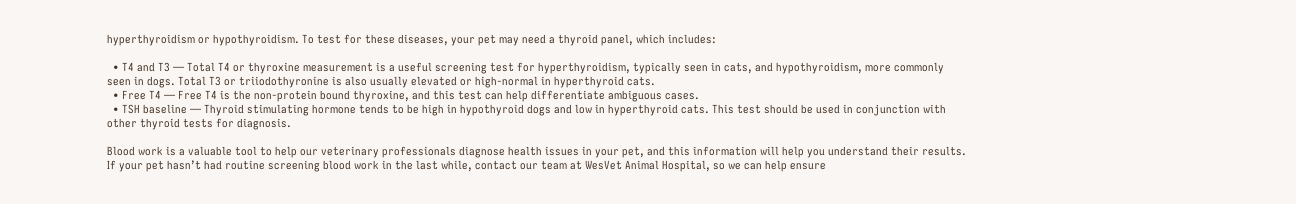hyperthyroidism or hypothyroidism. To test for these diseases, your pet may need a thyroid panel, which includes:

  • T4 and T3 — Total T4 or thyroxine measurement is a useful screening test for hyperthyroidism, typically seen in cats, and hypothyroidism, more commonly seen in dogs. Total T3 or triiodothyronine is also usually elevated or high-normal in hyperthyroid cats.
  • Free T4 — Free T4 is the non-protein bound thyroxine, and this test can help differentiate ambiguous cases.
  • TSH baseline — Thyroid stimulating hormone tends to be high in hypothyroid dogs and low in hyperthyroid cats. This test should be used in conjunction with other thyroid tests for diagnosis.

Blood work is a valuable tool to help our veterinary professionals diagnose health issues in your pet, and this information will help you understand their results. If your pet hasn’t had routine screening blood work in the last while, contact our team at WesVet Animal Hospital, so we can help ensure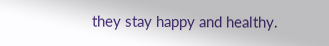they stay happy and healthy.